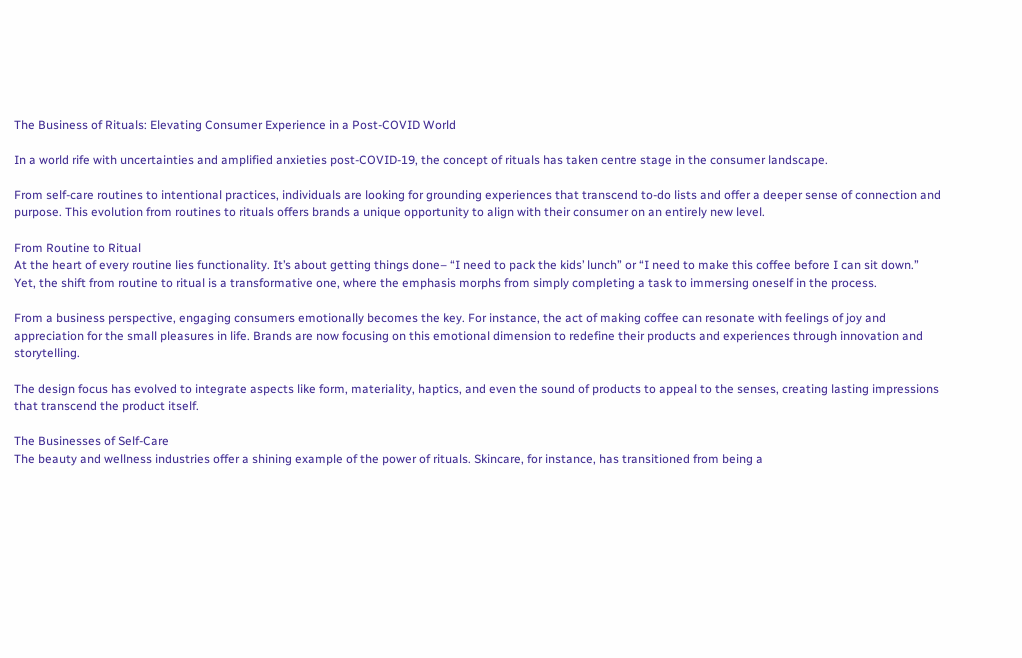The Business of Rituals: Elevating Consumer Experience in a Post-COVID World

In a world rife with uncertainties and amplified anxieties post-COVID-19, the concept of rituals has taken centre stage in the consumer landscape.

From self-care routines to intentional practices, individuals are looking for grounding experiences that transcend to-do lists and offer a deeper sense of connection and purpose. This evolution from routines to rituals offers brands a unique opportunity to align with their consumer on an entirely new level.

From Routine to Ritual
At the heart of every routine lies functionality. It’s about getting things done– “I need to pack the kids’ lunch” or “I need to make this coffee before I can sit down.” Yet, the shift from routine to ritual is a transformative one, where the emphasis morphs from simply completing a task to immersing oneself in the process.

From a business perspective, engaging consumers emotionally becomes the key. For instance, the act of making coffee can resonate with feelings of joy and appreciation for the small pleasures in life. Brands are now focusing on this emotional dimension to redefine their products and experiences through innovation and storytelling.

The design focus has evolved to integrate aspects like form, materiality, haptics, and even the sound of products to appeal to the senses, creating lasting impressions that transcend the product itself.

The Businesses of Self-Care
The beauty and wellness industries offer a shining example of the power of rituals. Skincare, for instance, has transitioned from being a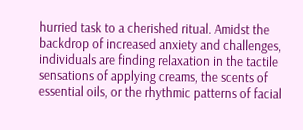hurried task to a cherished ritual. Amidst the backdrop of increased anxiety and challenges, individuals are finding relaxation in the tactile sensations of applying creams, the scents of essential oils, or the rhythmic patterns of facial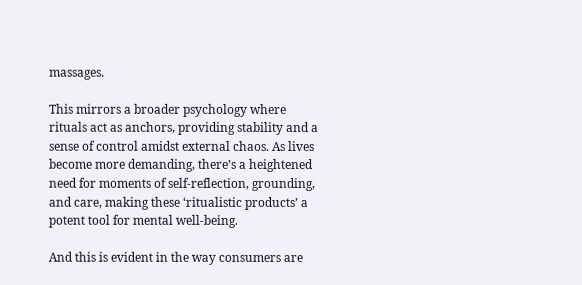massages.

This mirrors a broader psychology where rituals act as anchors, providing stability and a sense of control amidst external chaos. As lives become more demanding, there’s a heightened need for moments of self-reflection, grounding, and care, making these ‘ritualistic products’ a potent tool for mental well-being.

And this is evident in the way consumers are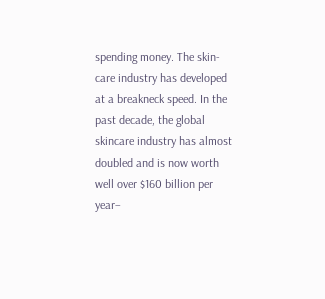spending money. The skin-care industry has developed at a breakneck speed. In the past decade, the global skincare industry has almost doubled and is now worth well over $160 billion per year–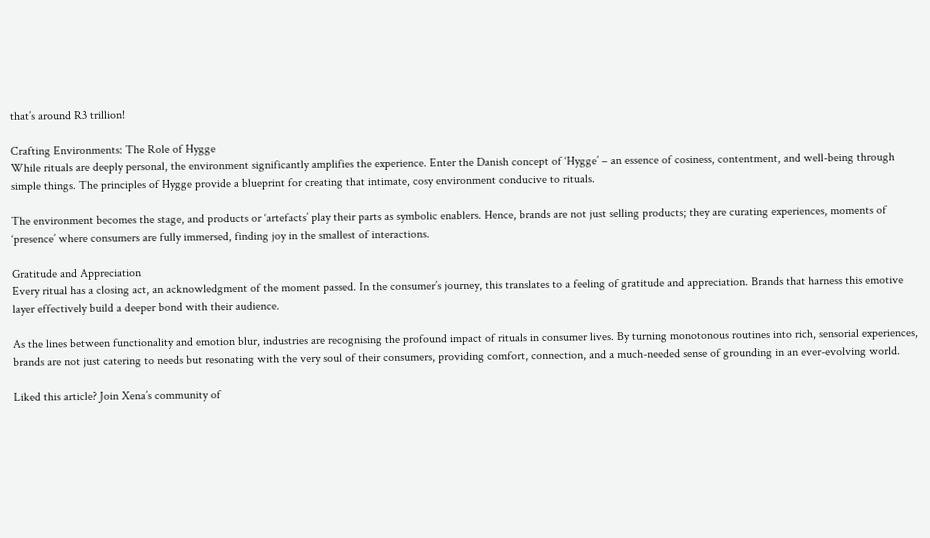that’s around R3 trillion!

Crafting Environments: The Role of Hygge
While rituals are deeply personal, the environment significantly amplifies the experience. Enter the Danish concept of ‘Hygge’ – an essence of cosiness, contentment, and well-being through simple things. The principles of Hygge provide a blueprint for creating that intimate, cosy environment conducive to rituals.

The environment becomes the stage, and products or ‘artefacts’ play their parts as symbolic enablers. Hence, brands are not just selling products; they are curating experiences, moments of ‘presence’ where consumers are fully immersed, finding joy in the smallest of interactions.

Gratitude and Appreciation
Every ritual has a closing act, an acknowledgment of the moment passed. In the consumer’s journey, this translates to a feeling of gratitude and appreciation. Brands that harness this emotive layer effectively build a deeper bond with their audience.

As the lines between functionality and emotion blur, industries are recognising the profound impact of rituals in consumer lives. By turning monotonous routines into rich, sensorial experiences, brands are not just catering to needs but resonating with the very soul of their consumers, providing comfort, connection, and a much-needed sense of grounding in an ever-evolving world.

Liked this article? Join Xena’s community of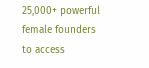25,000+ powerful female founders to access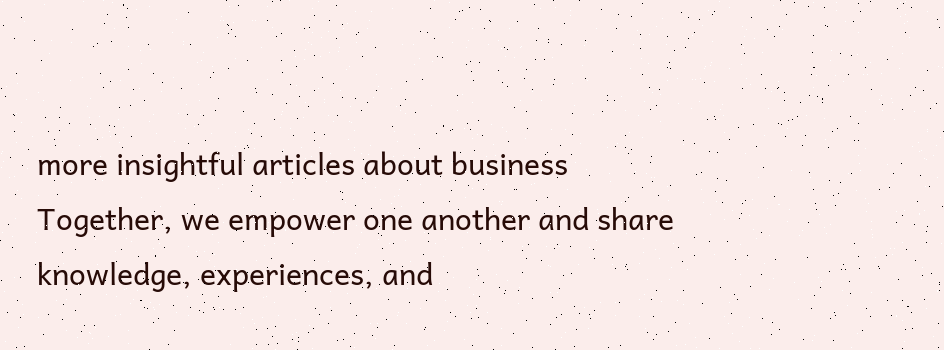more insightful articles about business Together, we empower one another and share knowledge, experiences, and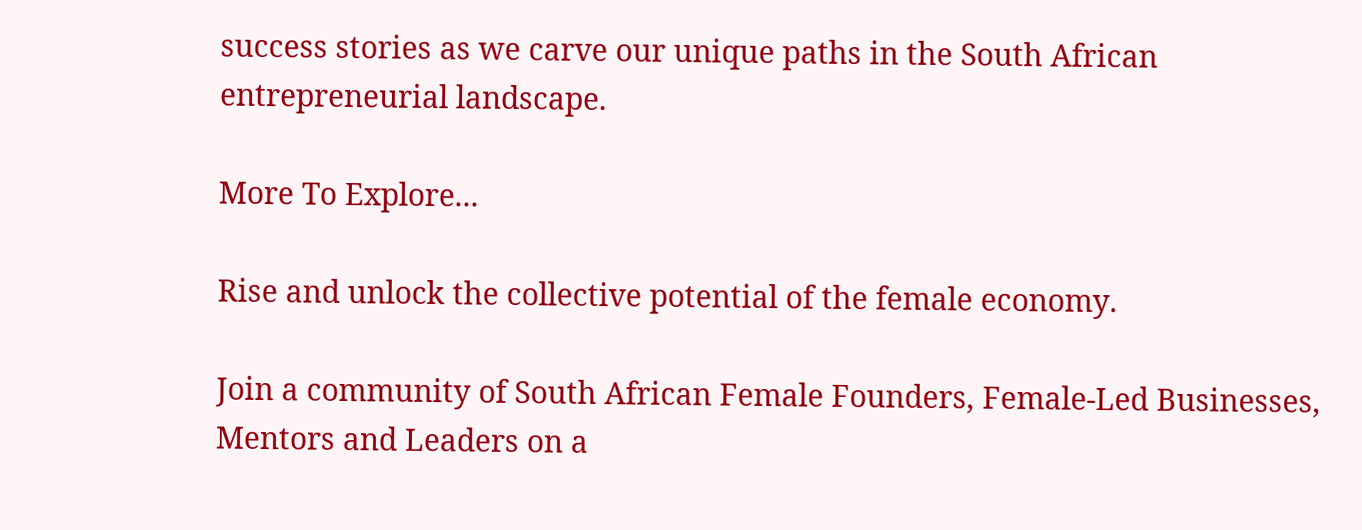success stories as we carve our unique paths in the South African entrepreneurial landscape.

More To Explore...

Rise and unlock the collective potential of the female economy.

Join a community of South African Female Founders, Female-Led Businesses, Mentors and Leaders on a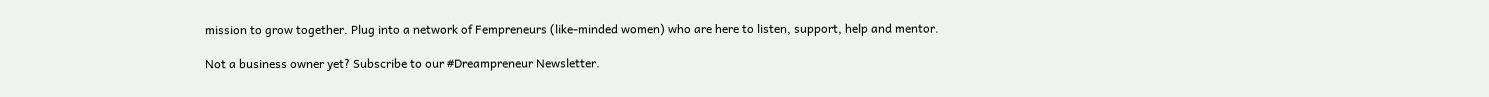mission to grow together. Plug into a network of Fempreneurs (like-minded women) who are here to listen, support, help and mentor.

Not a business owner yet? Subscribe to our #Dreampreneur Newsletter.